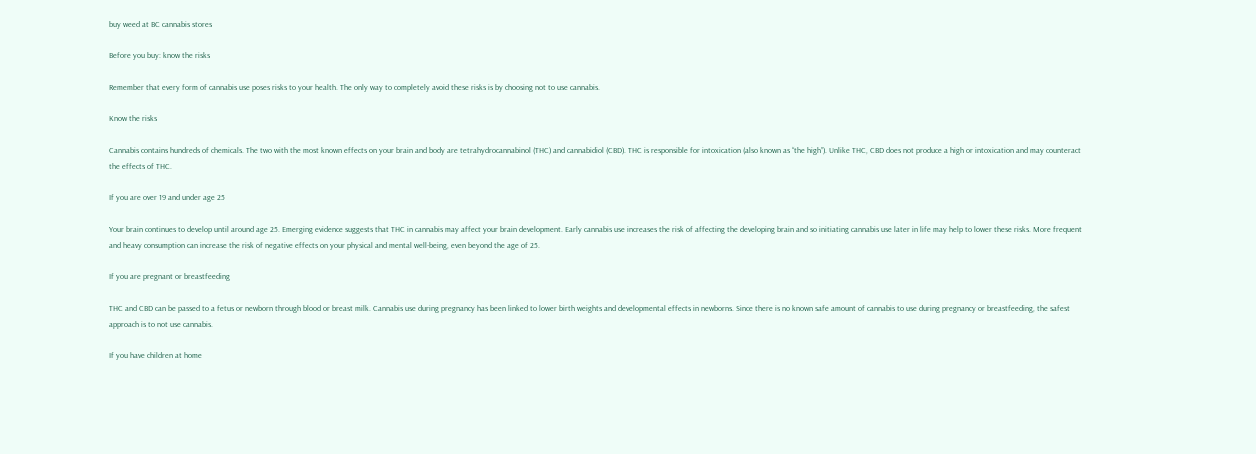buy weed at BC cannabis stores

Before you buy: know the risks

Remember that every form of cannabis use poses risks to your health. The only way to completely avoid these risks is by choosing not to use cannabis.

Know the risks

Cannabis contains hundreds of chemicals. The two with the most known effects on your brain and body are tetrahydrocannabinol (THC) and cannabidiol (CBD). THC is responsible for intoxication (also known as “the high”). Unlike THC, CBD does not produce a high or intoxication and may counteract the effects of THC.

If you are over 19 and under age 25

Your brain continues to develop until around age 25. Emerging evidence suggests that THC in cannabis may affect your brain development. Early cannabis use increases the risk of affecting the developing brain and so initiating cannabis use later in life may help to lower these risks. More frequent and heavy consumption can increase the risk of negative effects on your physical and mental well-being, even beyond the age of 25.

If you are pregnant or breastfeeding

THC and CBD can be passed to a fetus or newborn through blood or breast milk. Cannabis use during pregnancy has been linked to lower birth weights and developmental effects in newborns. Since there is no known safe amount of cannabis to use during pregnancy or breastfeeding, the safest approach is to not use cannabis.

If you have children at home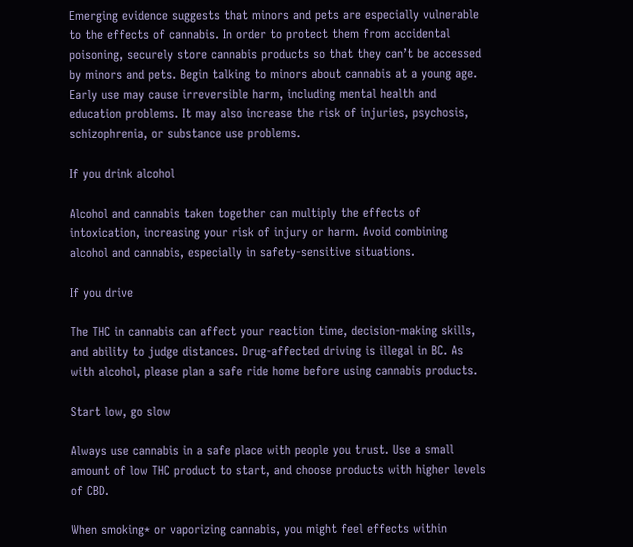Emerging evidence suggests that minors and pets are especially vulnerable to the effects of cannabis. In order to protect them from accidental poisoning, securely store cannabis products so that they can’t be accessed by minors and pets. Begin talking to minors about cannabis at a young age. Early use may cause irreversible harm, including mental health and education problems. It may also increase the risk of injuries, psychosis, schizophrenia, or substance use problems.

If you drink alcohol

Alcohol and cannabis taken together can multiply the effects of intoxication, increasing your risk of injury or harm. Avoid combining alcohol and cannabis, especially in safety-sensitive situations.

If you drive

The THC in cannabis can affect your reaction time, decision-making skills, and ability to judge distances. Drug-affected driving is illegal in BC. As with alcohol, please plan a safe ride home before using cannabis products.

Start low, go slow

Always use cannabis in a safe place with people you trust. Use a small amount of low THC product to start, and choose products with higher levels of CBD.

When smoking* or vaporizing cannabis, you might feel effects within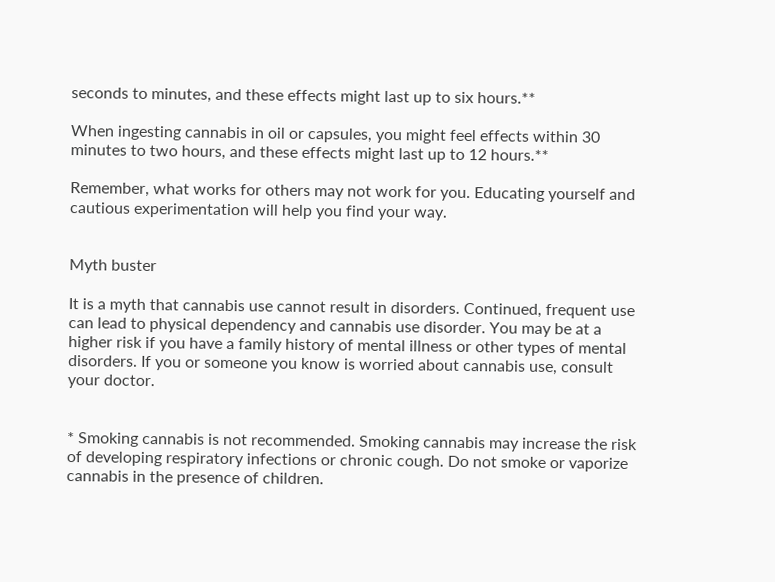seconds to minutes, and these effects might last up to six hours.**

When ingesting cannabis in oil or capsules, you might feel effects within 30 minutes to two hours, and these effects might last up to 12 hours.**

Remember, what works for others may not work for you. Educating yourself and cautious experimentation will help you find your way.


Myth buster

It is a myth that cannabis use cannot result in disorders. Continued, frequent use can lead to physical dependency and cannabis use disorder. You may be at a higher risk if you have a family history of mental illness or other types of mental disorders. If you or someone you know is worried about cannabis use, consult your doctor.


* Smoking cannabis is not recommended. Smoking cannabis may increase the risk of developing respiratory infections or chronic cough. Do not smoke or vaporize cannabis in the presence of children.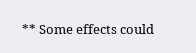** Some effects could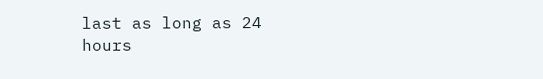last as long as 24 hours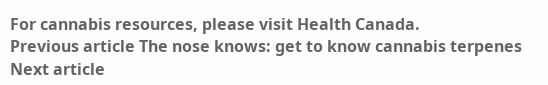For cannabis resources, please visit Health Canada.
Previous article The nose knows: get to know cannabis terpenes
Next article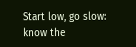Start low, go slow: know the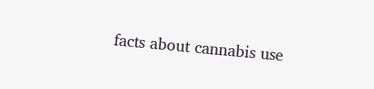facts about cannabis use